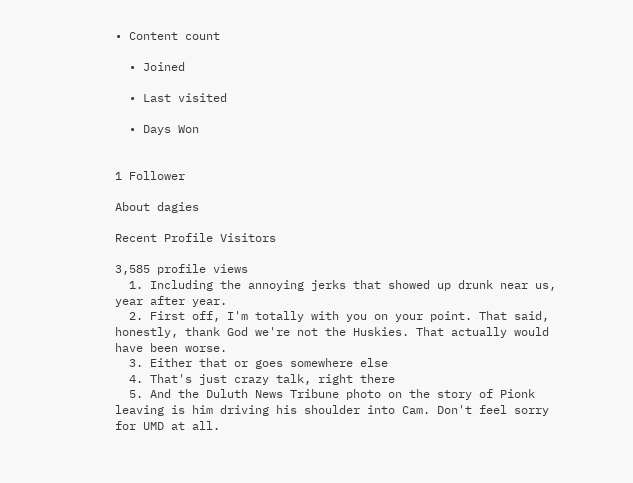• Content count

  • Joined

  • Last visited

  • Days Won


1 Follower

About dagies

Recent Profile Visitors

3,585 profile views
  1. Including the annoying jerks that showed up drunk near us, year after year.
  2. First off, I'm totally with you on your point. That said, honestly, thank God we're not the Huskies. That actually would have been worse.
  3. Either that or goes somewhere else
  4. That's just crazy talk, right there
  5. And the Duluth News Tribune photo on the story of Pionk leaving is him driving his shoulder into Cam. Don't feel sorry for UMD at all.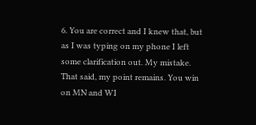6. You are correct and I knew that, but as I was typing on my phone I left some clarification out. My mistake. That said, my point remains. You win on MN and WI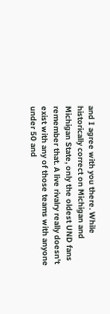and I agree with you there. While historically correct on Michigan and Michigan State, only the oldest UND fans remember that. A live rivalry really doesn't exist with any of those teams with anyone under 50 and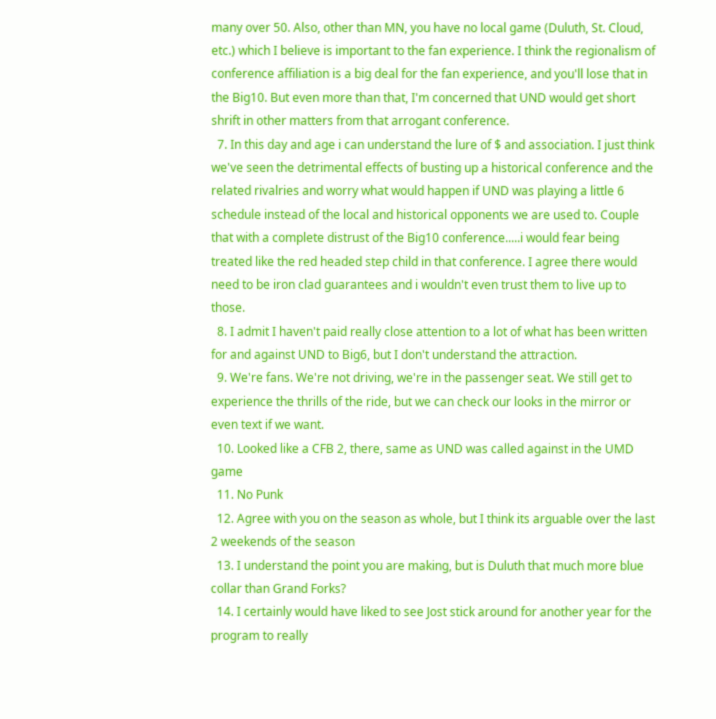many over 50. Also, other than MN, you have no local game (Duluth, St. Cloud, etc.) which I believe is important to the fan experience. I think the regionalism of conference affiliation is a big deal for the fan experience, and you'll lose that in the Big10. But even more than that, I'm concerned that UND would get short shrift in other matters from that arrogant conference.
  7. In this day and age i can understand the lure of $ and association. I just think we've seen the detrimental effects of busting up a historical conference and the related rivalries and worry what would happen if UND was playing a little 6 schedule instead of the local and historical opponents we are used to. Couple that with a complete distrust of the Big10 conference.....i would fear being treated like the red headed step child in that conference. I agree there would need to be iron clad guarantees and i wouldn't even trust them to live up to those.
  8. I admit I haven't paid really close attention to a lot of what has been written for and against UND to Big6, but I don't understand the attraction.
  9. We're fans. We're not driving, we're in the passenger seat. We still get to experience the thrills of the ride, but we can check our looks in the mirror or even text if we want.
  10. Looked like a CFB 2, there, same as UND was called against in the UMD game
  11. No Punk
  12. Agree with you on the season as whole, but I think its arguable over the last 2 weekends of the season
  13. I understand the point you are making, but is Duluth that much more blue collar than Grand Forks?
  14. I certainly would have liked to see Jost stick around for another year for the program to really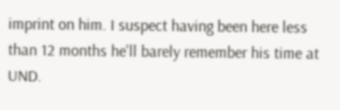imprint on him. I suspect having been here less than 12 months he'll barely remember his time at UND.